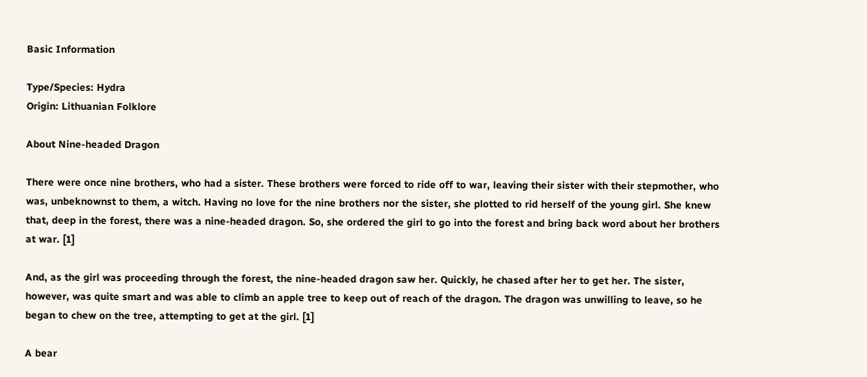Basic Information

Type/Species: Hydra
Origin: Lithuanian Folklore

About Nine-headed Dragon

There were once nine brothers, who had a sister. These brothers were forced to ride off to war, leaving their sister with their stepmother, who was, unbeknownst to them, a witch. Having no love for the nine brothers nor the sister, she plotted to rid herself of the young girl. She knew that, deep in the forest, there was a nine-headed dragon. So, she ordered the girl to go into the forest and bring back word about her brothers at war. [1]

And, as the girl was proceeding through the forest, the nine-headed dragon saw her. Quickly, he chased after her to get her. The sister, however, was quite smart and was able to climb an apple tree to keep out of reach of the dragon. The dragon was unwilling to leave, so he began to chew on the tree, attempting to get at the girl. [1]

A bear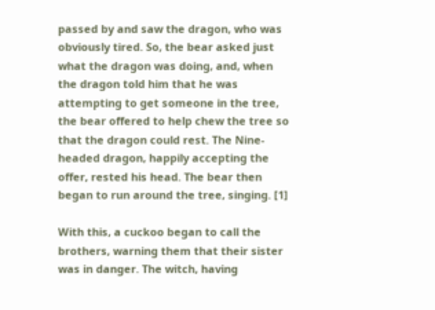passed by and saw the dragon, who was obviously tired. So, the bear asked just what the dragon was doing, and, when the dragon told him that he was attempting to get someone in the tree, the bear offered to help chew the tree so that the dragon could rest. The Nine-headed dragon, happily accepting the offer, rested his head. The bear then began to run around the tree, singing. [1]

With this, a cuckoo began to call the brothers, warning them that their sister was in danger. The witch, having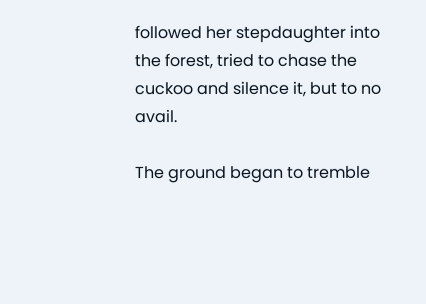followed her stepdaughter into the forest, tried to chase the cuckoo and silence it, but to no avail.

The ground began to tremble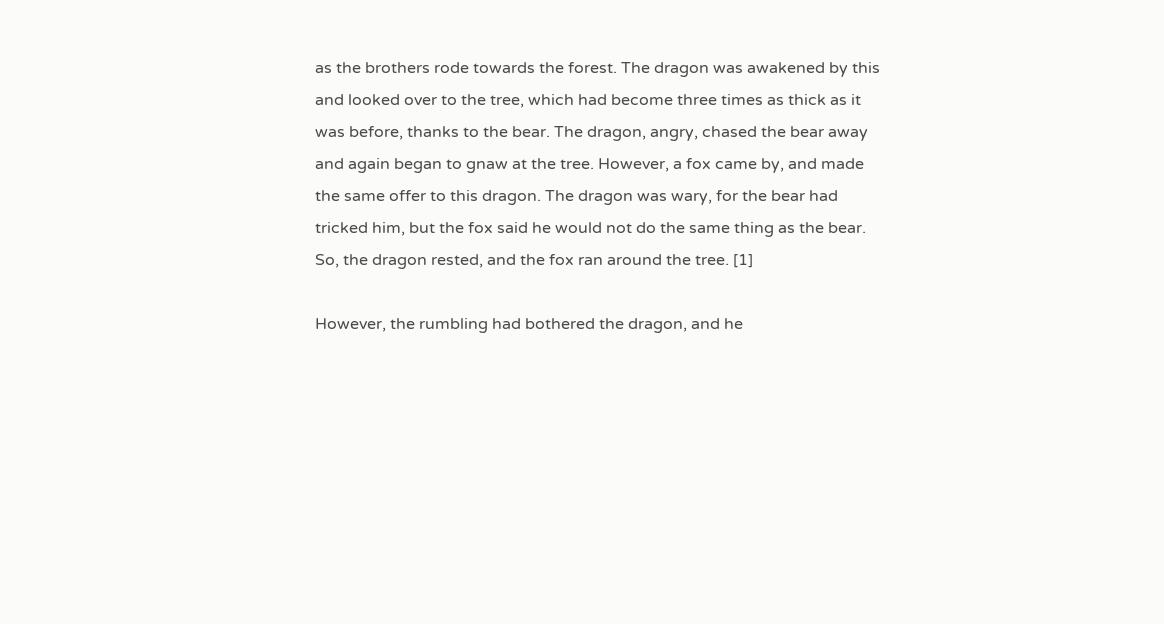as the brothers rode towards the forest. The dragon was awakened by this and looked over to the tree, which had become three times as thick as it was before, thanks to the bear. The dragon, angry, chased the bear away and again began to gnaw at the tree. However, a fox came by, and made the same offer to this dragon. The dragon was wary, for the bear had tricked him, but the fox said he would not do the same thing as the bear. So, the dragon rested, and the fox ran around the tree. [1]

However, the rumbling had bothered the dragon, and he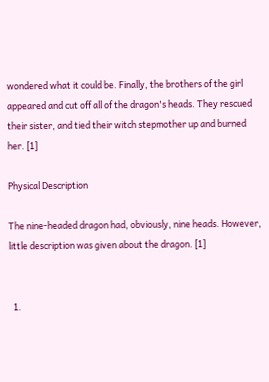wondered what it could be. Finally, the brothers of the girl appeared and cut off all of the dragon's heads. They rescued their sister, and tied their witch stepmother up and burned her. [1]

Physical Description

The nine-headed dragon had, obviously, nine heads. However, little description was given about the dragon. [1]


  1.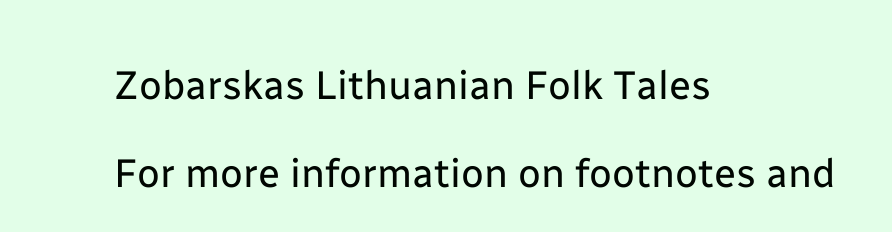Zobarskas Lithuanian Folk Tales

For more information on footnotes and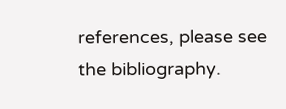references, please see the bibliography.